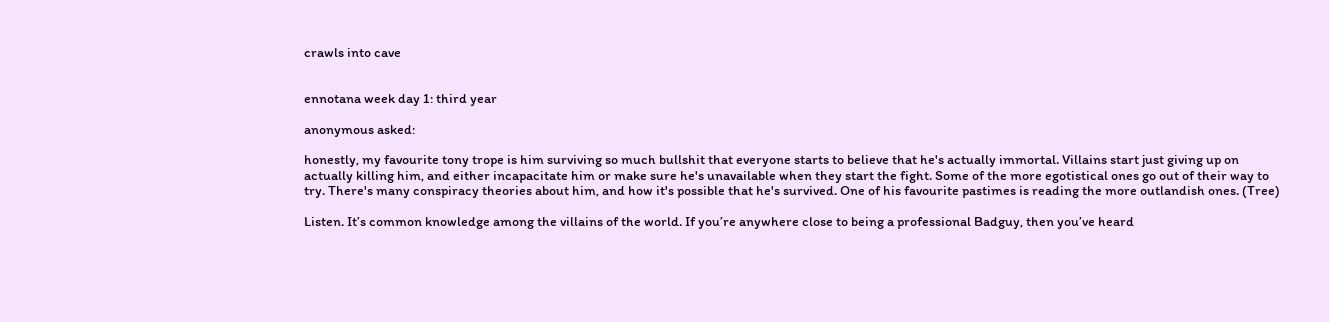crawls into cave


ennotana week day 1: third year

anonymous asked:

honestly, my favourite tony trope is him surviving so much bullshit that everyone starts to believe that he's actually immortal. Villains start just giving up on actually killing him, and either incapacitate him or make sure he's unavailable when they start the fight. Some of the more egotistical ones go out of their way to try. There's many conspiracy theories about him, and how it's possible that he's survived. One of his favourite pastimes is reading the more outlandish ones. (Tree)

Listen. It’s common knowledge among the villains of the world. If you’re anywhere close to being a professional Badguy, then you’ve heard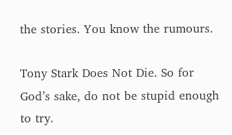the stories. You know the rumours.

Tony Stark Does Not Die. So for God’s sake, do not be stupid enough to try.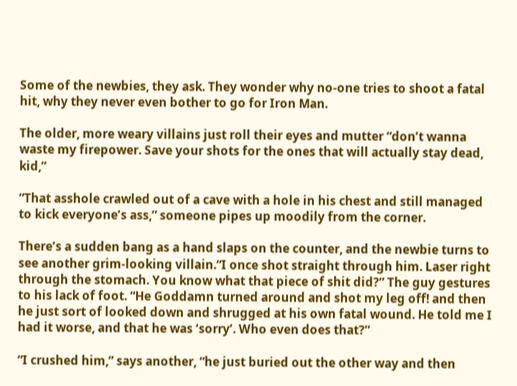Some of the newbies, they ask. They wonder why no-one tries to shoot a fatal hit, why they never even bother to go for Iron Man.

The older, more weary villains just roll their eyes and mutter “don’t wanna waste my firepower. Save your shots for the ones that will actually stay dead, kid,”

“That asshole crawled out of a cave with a hole in his chest and still managed to kick everyone’s ass,” someone pipes up moodily from the corner.

There’s a sudden bang as a hand slaps on the counter, and the newbie turns to see another grim-looking villain.“I once shot straight through him. Laser right through the stomach. You know what that piece of shit did?” The guy gestures to his lack of foot. “He Goddamn turned around and shot my leg off! and then he just sort of looked down and shrugged at his own fatal wound. He told me I had it worse, and that he was ‘sorry’. Who even does that?”

“I crushed him,” says another, “he just buried out the other way and then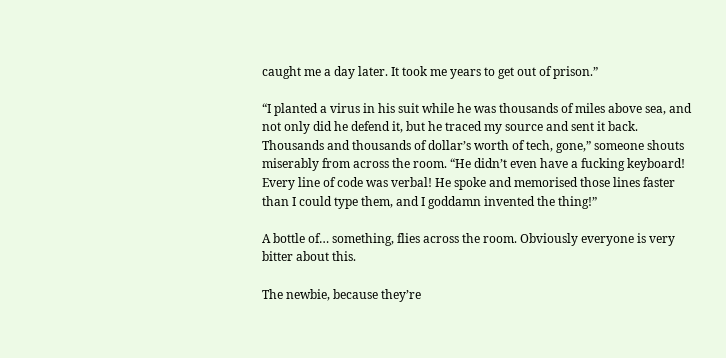caught me a day later. It took me years to get out of prison.”

“I planted a virus in his suit while he was thousands of miles above sea, and not only did he defend it, but he traced my source and sent it back. Thousands and thousands of dollar’s worth of tech, gone,” someone shouts miserably from across the room. “He didn’t even have a fucking keyboard! Every line of code was verbal! He spoke and memorised those lines faster than I could type them, and I goddamn invented the thing!”

A bottle of… something, flies across the room. Obviously everyone is very bitter about this.

The newbie, because they’re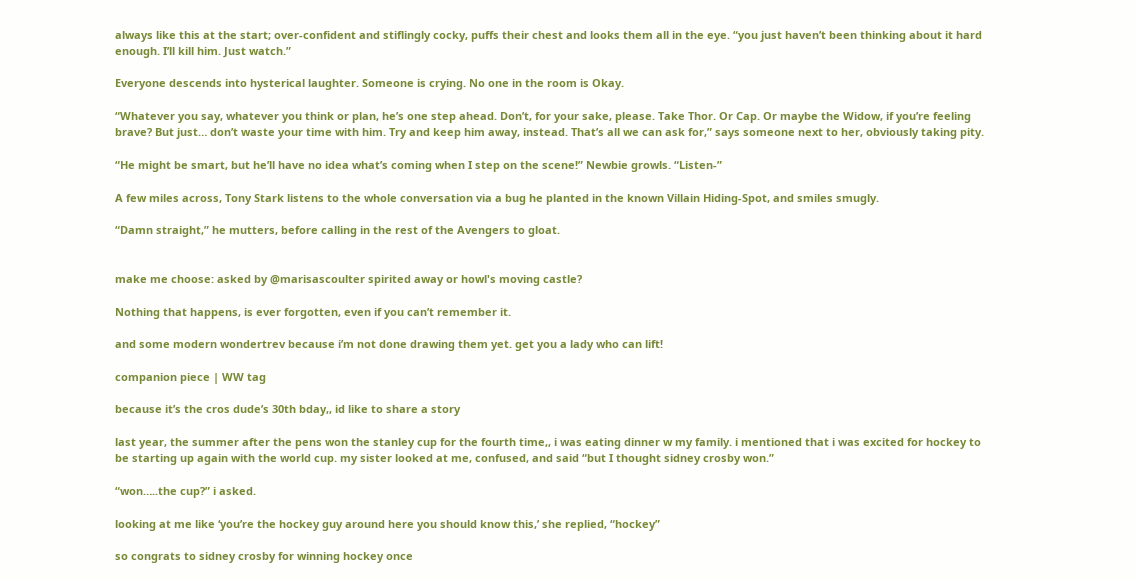always like this at the start; over-confident and stiflingly cocky, puffs their chest and looks them all in the eye. “you just haven’t been thinking about it hard enough. I’ll kill him. Just watch.”

Everyone descends into hysterical laughter. Someone is crying. No one in the room is Okay.

“Whatever you say, whatever you think or plan, he’s one step ahead. Don’t, for your sake, please. Take Thor. Or Cap. Or maybe the Widow, if you’re feeling brave? But just… don’t waste your time with him. Try and keep him away, instead. That’s all we can ask for,” says someone next to her, obviously taking pity.

“He might be smart, but he’ll have no idea what’s coming when I step on the scene!” Newbie growls. “Listen-”

A few miles across, Tony Stark listens to the whole conversation via a bug he planted in the known Villain Hiding-Spot, and smiles smugly.

“Damn straight,” he mutters, before calling in the rest of the Avengers to gloat.


make me choose: asked by @marisascoulter spirited away or howl's moving castle?

Nothing that happens, is ever forgotten, even if you can’t remember it.

and some modern wondertrev because i’m not done drawing them yet. get you a lady who can lift!

companion piece | WW tag

because it’s the cros dude’s 30th bday,, id like to share a story

last year, the summer after the pens won the stanley cup for the fourth time,, i was eating dinner w my family. i mentioned that i was excited for hockey to be starting up again with the world cup. my sister looked at me, confused, and said “but I thought sidney crosby won.”

“won…..the cup?” i asked.

looking at me like ‘you’re the hockey guy around here you should know this,’ she replied, “hockey”

so congrats to sidney crosby for winning hockey once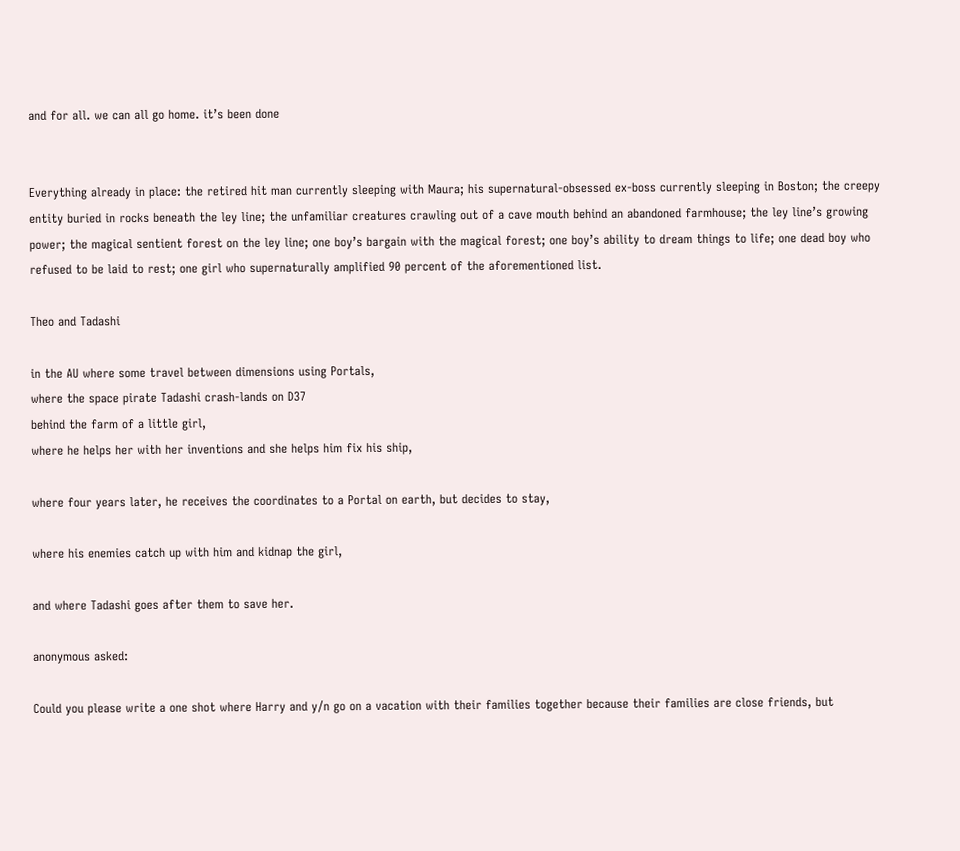and for all. we can all go home. it’s been done


Everything already in place: the retired hit man currently sleeping with Maura; his supernatural-obsessed ex-boss currently sleeping in Boston; the creepy entity buried in rocks beneath the ley line; the unfamiliar creatures crawling out of a cave mouth behind an abandoned farmhouse; the ley line’s growing power; the magical sentient forest on the ley line; one boy’s bargain with the magical forest; one boy’s ability to dream things to life; one dead boy who refused to be laid to rest; one girl who supernaturally amplified 90 percent of the aforementioned list.

Theo and Tadashi

in the AU where some travel between dimensions using Portals,
where the space pirate Tadashi crash-lands on D37
behind the farm of a little girl,
where he helps her with her inventions and she helps him fix his ship,

where four years later, he receives the coordinates to a Portal on earth, but decides to stay,

where his enemies catch up with him and kidnap the girl,

and where Tadashi goes after them to save her.

anonymous asked:

Could you please write a one shot where Harry and y/n go on a vacation with their families together because their families are close friends, but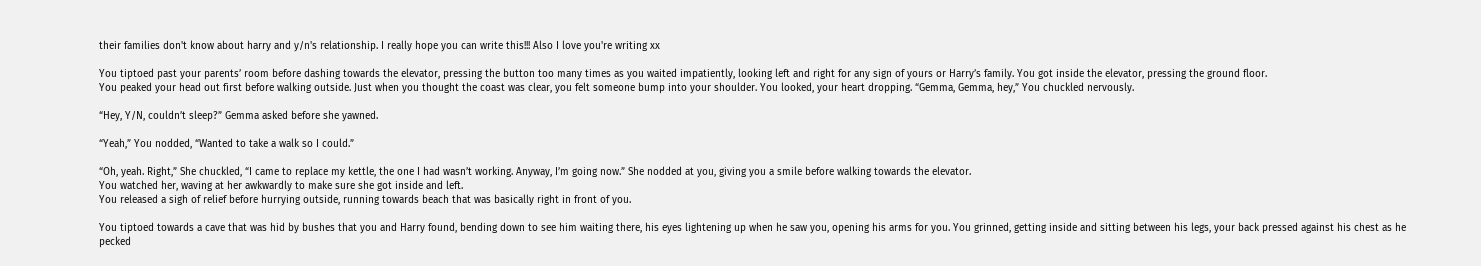their families don't know about harry and y/n's relationship. I really hope you can write this!!! Also I love you're writing xx

You tiptoed past your parents’ room before dashing towards the elevator, pressing the button too many times as you waited impatiently, looking left and right for any sign of yours or Harry’s family. You got inside the elevator, pressing the ground floor.
You peaked your head out first before walking outside. Just when you thought the coast was clear, you felt someone bump into your shoulder. You looked, your heart dropping. “Gemma, Gemma, hey,” You chuckled nervously.

“Hey, Y/N, couldn’t sleep?” Gemma asked before she yawned.

“Yeah,” You nodded, “Wanted to take a walk so I could.”

“Oh, yeah. Right,” She chuckled, “I came to replace my kettle, the one I had wasn’t working. Anyway, I’m going now.” She nodded at you, giving you a smile before walking towards the elevator.
You watched her, waving at her awkwardly to make sure she got inside and left.
You released a sigh of relief before hurrying outside, running towards beach that was basically right in front of you.

You tiptoed towards a cave that was hid by bushes that you and Harry found, bending down to see him waiting there, his eyes lightening up when he saw you, opening his arms for you. You grinned, getting inside and sitting between his legs, your back pressed against his chest as he pecked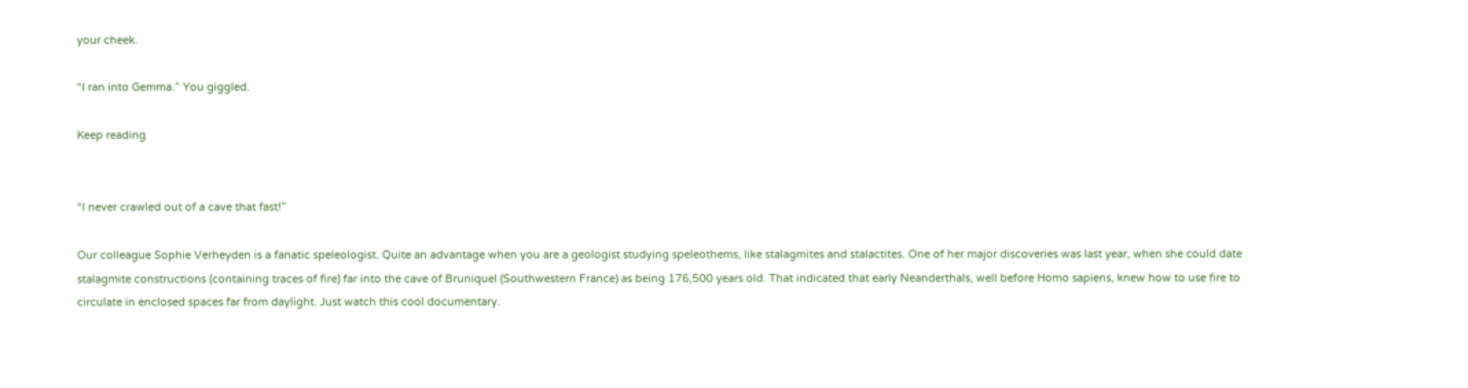your cheek.

“I ran into Gemma.” You giggled.

Keep reading


“I never crawled out of a cave that fast!”

Our colleague Sophie Verheyden is a fanatic speleologist. Quite an advantage when you are a geologist studying speleothems, like stalagmites and stalactites. One of her major discoveries was last year, when she could date stalagmite constructions (containing traces of fire) far into the cave of Bruniquel (Southwestern France) as being 176,500 years old. That indicated that early Neanderthals, well before Homo sapiens, knew how to use fire to circulate in enclosed spaces far from daylight. Just watch this cool documentary.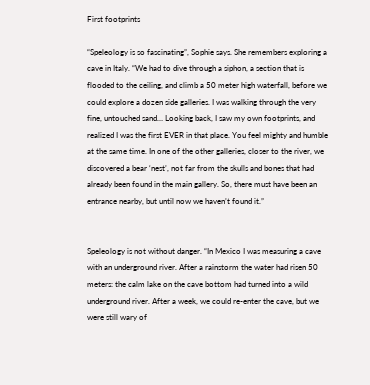First footprints

“Speleology is so fascinating”, Sophie says. She remembers exploring a cave in Italy. “We had to dive through a siphon, a section that is flooded to the ceiling, and climb a 50 meter high waterfall, before we could explore a dozen side galleries. I was walking through the very fine, untouched sand… Looking back, I saw my own footprints, and realized I was the first EVER in that place. You feel mighty and humble at the same time. In one of the other galleries, closer to the river, we discovered a bear ‘nest’, not far from the skulls and bones that had already been found in the main gallery. So, there must have been an entrance nearby, but until now we haven’t found it.”


Speleology is not without danger. “In Mexico I was measuring a cave with an underground river. After a rainstorm the water had risen 50 meters: the calm lake on the cave bottom had turned into a wild underground river. After a week, we could re-enter the cave, but we were still wary of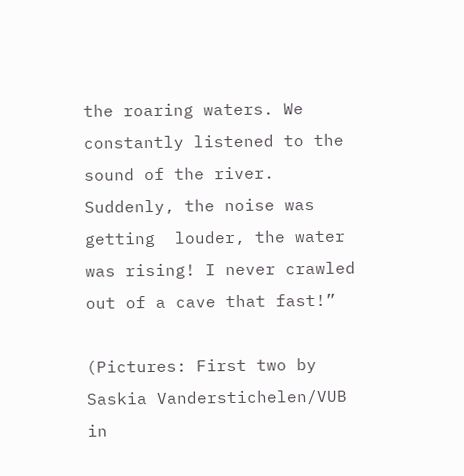the roaring waters. We constantly listened to the sound of the river. Suddenly, the noise was getting  louder, the water was rising! I never crawled out of a cave that fast!”

(Pictures: First two by Saskia Vanderstichelen/VUB in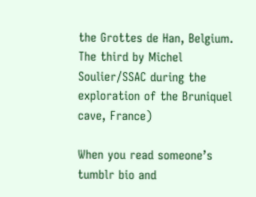the Grottes de Han, Belgium. The third by Michel Soulier/SSAC during the exploration of the Bruniquel cave, France)

When you read someone’s tumblr bio and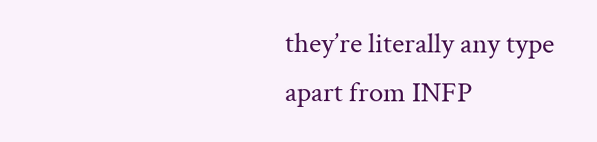they’re literally any type apart from INFP